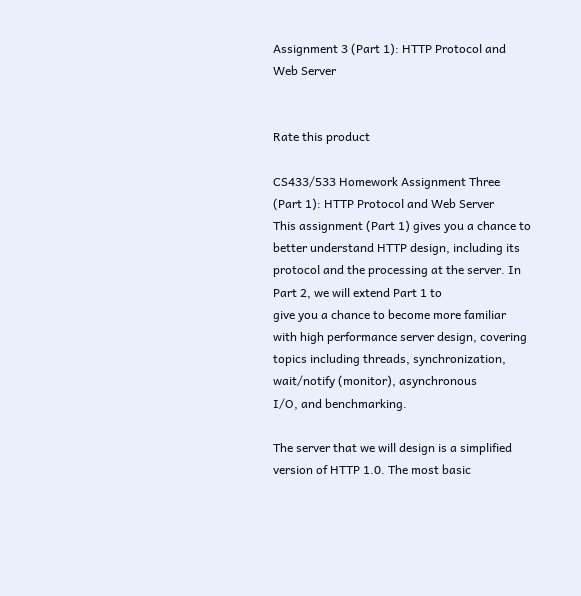Assignment 3 (Part 1): HTTP Protocol and Web Server


Rate this product

CS433/533 Homework Assignment Three (Part 1): HTTP Protocol and Web Server
This assignment (Part 1) gives you a chance to better understand HTTP design, including its protocol and the processing at the server. In Part 2, we will extend Part 1 to
give you a chance to become more familiar with high performance server design, covering topics including threads, synchronization, wait/notify (monitor), asynchronous
I/O, and benchmarking.

The server that we will design is a simplified version of HTTP 1.0. The most basic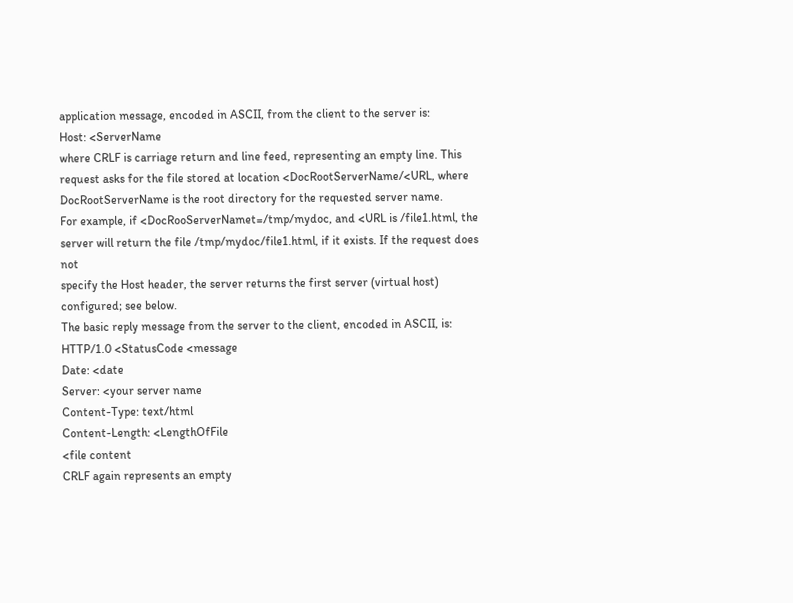application message, encoded in ASCII, from the client to the server is:
Host: <ServerName
where CRLF is carriage return and line feed, representing an empty line. This request asks for the file stored at location <DocRootServerName/<URL, where
DocRootServerName is the root directory for the requested server name.
For example, if <DocRooServerNamet=/tmp/mydoc, and <URL is /file1.html, the server will return the file /tmp/mydoc/file1.html, if it exists. If the request does not
specify the Host header, the server returns the first server (virtual host) configured; see below.
The basic reply message from the server to the client, encoded in ASCII, is:
HTTP/1.0 <StatusCode <message
Date: <date
Server: <your server name
Content-Type: text/html
Content-Length: <LengthOfFile
<file content
CRLF again represents an empty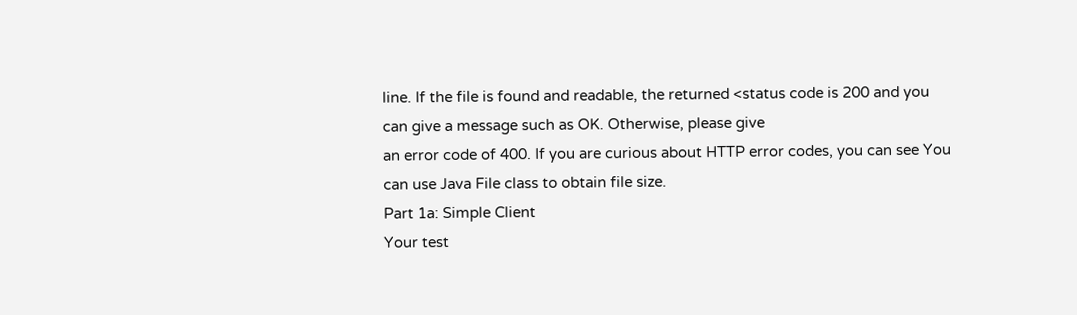line. If the file is found and readable, the returned <status code is 200 and you can give a message such as OK. Otherwise, please give
an error code of 400. If you are curious about HTTP error codes, you can see You can use Java File class to obtain file size.
Part 1a: Simple Client
Your test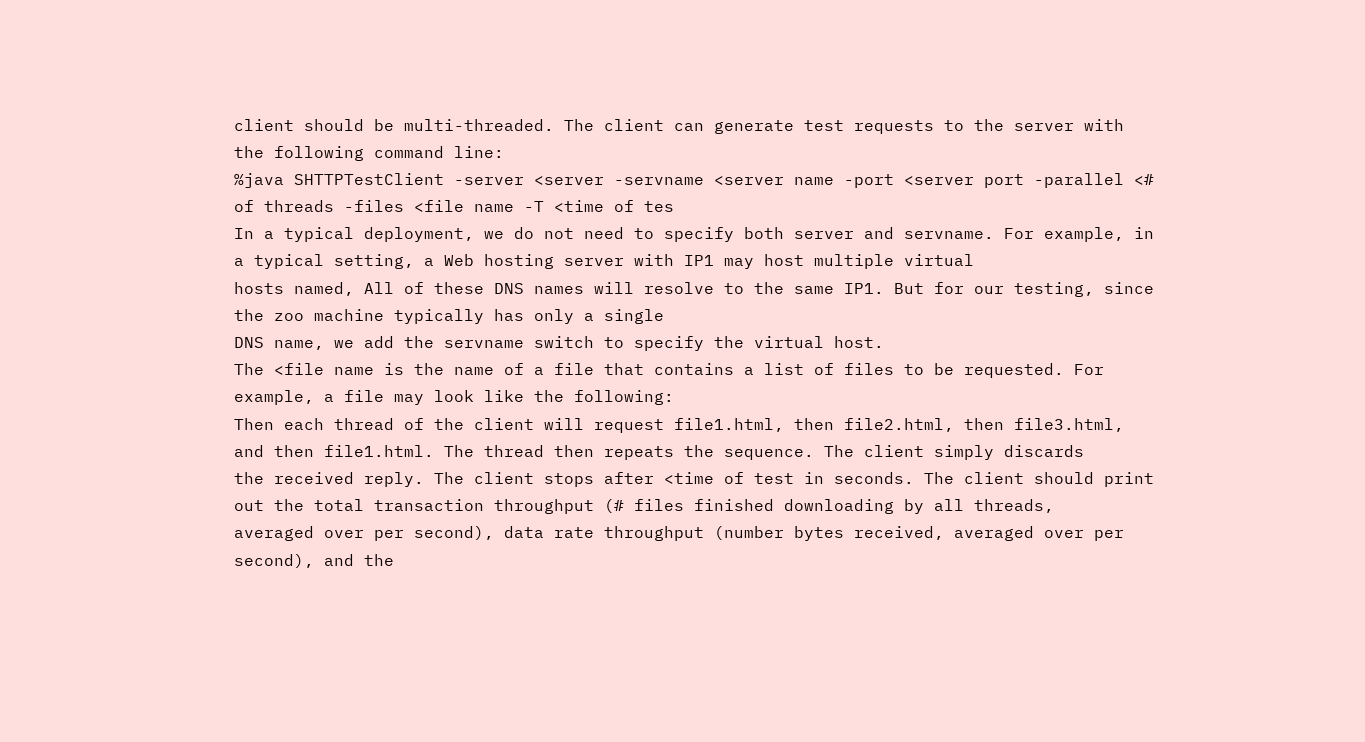client should be multi-threaded. The client can generate test requests to the server with the following command line:
%java SHTTPTestClient -server <server -servname <server name -port <server port -parallel <# of threads -files <file name -T <time of tes
In a typical deployment, we do not need to specify both server and servname. For example, in a typical setting, a Web hosting server with IP1 may host multiple virtual
hosts named, All of these DNS names will resolve to the same IP1. But for our testing, since the zoo machine typically has only a single
DNS name, we add the servname switch to specify the virtual host.
The <file name is the name of a file that contains a list of files to be requested. For example, a file may look like the following:
Then each thread of the client will request file1.html, then file2.html, then file3.html, and then file1.html. The thread then repeats the sequence. The client simply discards
the received reply. The client stops after <time of test in seconds. The client should print out the total transaction throughput (# files finished downloading by all threads,
averaged over per second), data rate throughput (number bytes received, averaged over per second), and the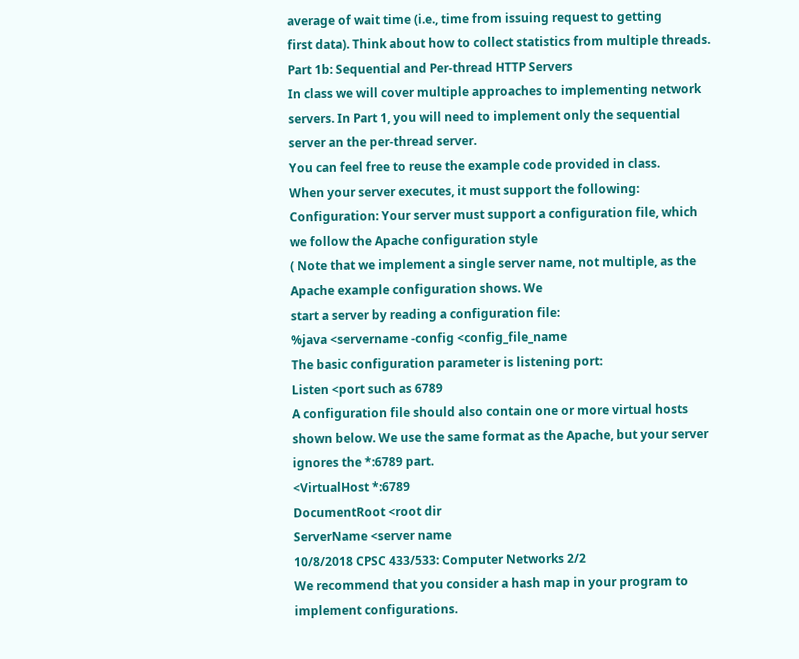average of wait time (i.e., time from issuing request to getting
first data). Think about how to collect statistics from multiple threads.
Part 1b: Sequential and Per-thread HTTP Servers
In class we will cover multiple approaches to implementing network servers. In Part 1, you will need to implement only the sequential server an the per-thread server.
You can feel free to reuse the example code provided in class.
When your server executes, it must support the following:
Configuration: Your server must support a configuration file, which we follow the Apache configuration style
( Note that we implement a single server name, not multiple, as the Apache example configuration shows. We
start a server by reading a configuration file:
%java <servername -config <config_file_name
The basic configuration parameter is listening port:
Listen <port such as 6789
A configuration file should also contain one or more virtual hosts shown below. We use the same format as the Apache, but your server ignores the *:6789 part.
<VirtualHost *:6789
DocumentRoot <root dir
ServerName <server name
10/8/2018 CPSC 433/533: Computer Networks 2/2
We recommend that you consider a hash map in your program to implement configurations.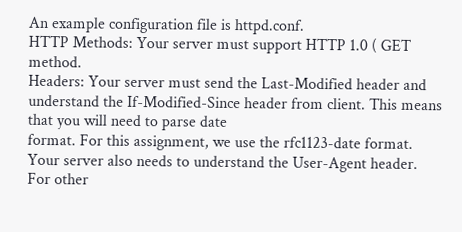An example configuration file is httpd.conf.
HTTP Methods: Your server must support HTTP 1.0 ( GET method.
Headers: Your server must send the Last-Modified header and understand the If-Modified-Since header from client. This means that you will need to parse date
format. For this assignment, we use the rfc1123-date format. Your server also needs to understand the User-Agent header. For other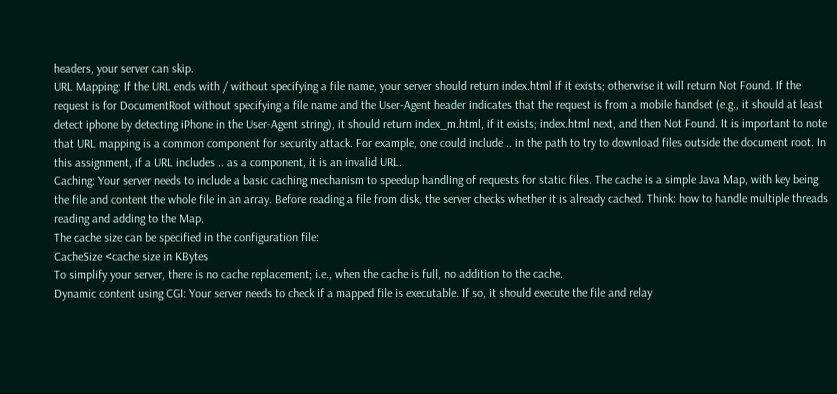headers, your server can skip.
URL Mapping: If the URL ends with / without specifying a file name, your server should return index.html if it exists; otherwise it will return Not Found. If the
request is for DocumentRoot without specifying a file name and the User-Agent header indicates that the request is from a mobile handset (e.g., it should at least
detect iphone by detecting iPhone in the User-Agent string), it should return index_m.html, if it exists; index.html next, and then Not Found. It is important to note
that URL mapping is a common component for security attack. For example, one could include .. in the path to try to download files outside the document root. In
this assignment, if a URL includes .. as a component, it is an invalid URL.
Caching: Your server needs to include a basic caching mechanism to speedup handling of requests for static files. The cache is a simple Java Map, with key being
the file and content the whole file in an array. Before reading a file from disk, the server checks whether it is already cached. Think: how to handle multiple threads
reading and adding to the Map.
The cache size can be specified in the configuration file:
CacheSize <cache size in KBytes
To simplify your server, there is no cache replacement; i.e., when the cache is full, no addition to the cache.
Dynamic content using CGI: Your server needs to check if a mapped file is executable. If so, it should execute the file and relay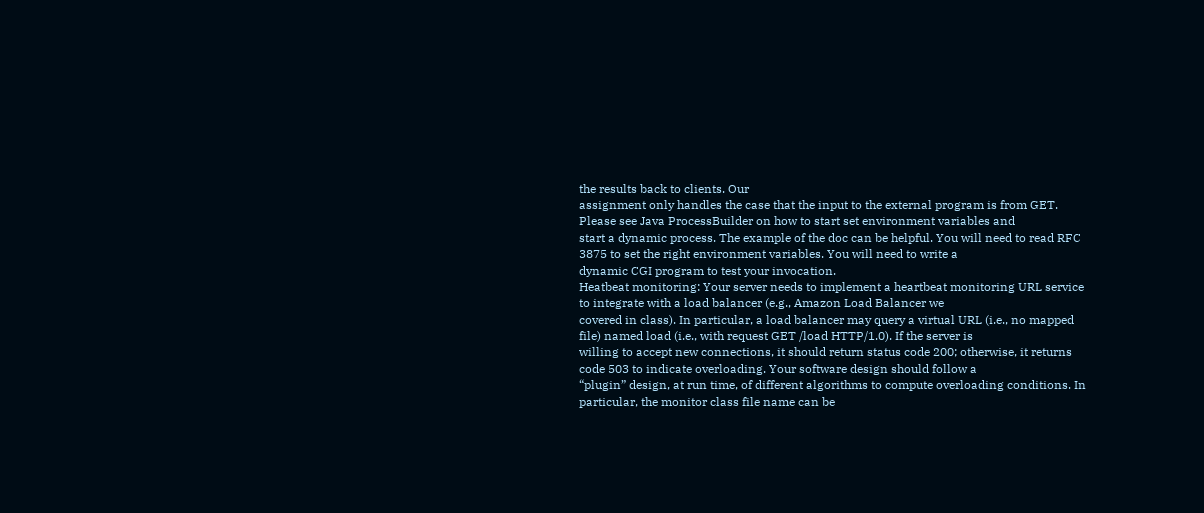the results back to clients. Our
assignment only handles the case that the input to the external program is from GET. Please see Java ProcessBuilder on how to start set environment variables and
start a dynamic process. The example of the doc can be helpful. You will need to read RFC 3875 to set the right environment variables. You will need to write a
dynamic CGI program to test your invocation.
Heatbeat monitoring: Your server needs to implement a heartbeat monitoring URL service to integrate with a load balancer (e.g., Amazon Load Balancer we
covered in class). In particular, a load balancer may query a virtual URL (i.e., no mapped file) named load (i.e., with request GET /load HTTP/1.0). If the server is
willing to accept new connections, it should return status code 200; otherwise, it returns code 503 to indicate overloading. Your software design should follow a
“plugin” design, at run time, of different algorithms to compute overloading conditions. In particular, the monitor class file name can be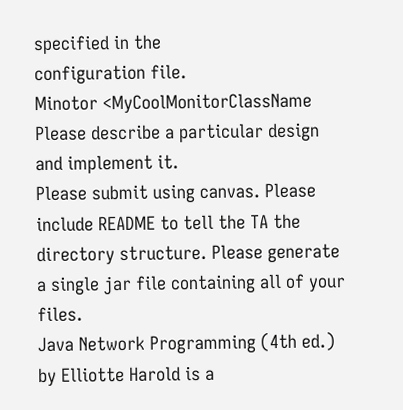specified in the
configuration file.
Minotor <MyCoolMonitorClassName
Please describe a particular design and implement it.
Please submit using canvas. Please include README to tell the TA the directory structure. Please generate a single jar file containing all of your files.
Java Network Programming (4th ed.) by Elliotte Harold is a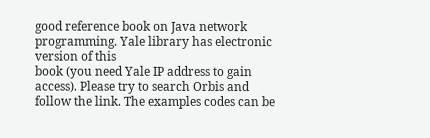good reference book on Java network programming. Yale library has electronic version of this
book (you need Yale IP address to gain access). Please try to search Orbis and follow the link. The examples codes can be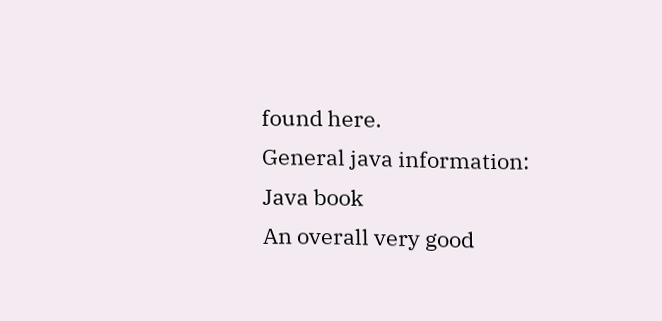found here.
General java information:
Java book
An overall very good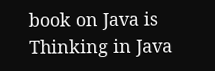book on Java is Thinking in Java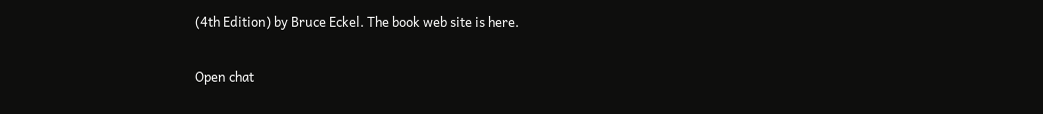(4th Edition) by Bruce Eckel. The book web site is here.

Open chat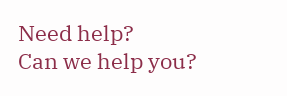Need help?
Can we help you?